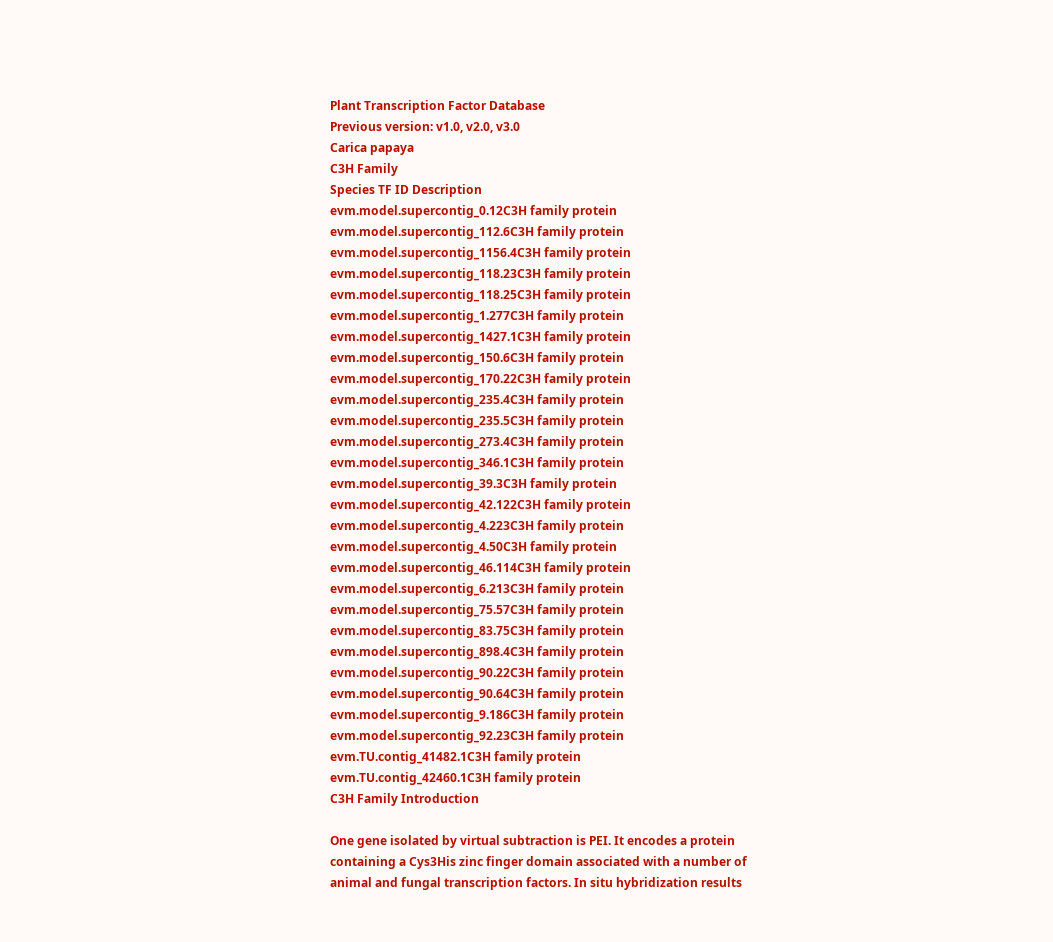Plant Transcription Factor Database
Previous version: v1.0, v2.0, v3.0
Carica papaya
C3H Family
Species TF ID Description
evm.model.supercontig_0.12C3H family protein
evm.model.supercontig_112.6C3H family protein
evm.model.supercontig_1156.4C3H family protein
evm.model.supercontig_118.23C3H family protein
evm.model.supercontig_118.25C3H family protein
evm.model.supercontig_1.277C3H family protein
evm.model.supercontig_1427.1C3H family protein
evm.model.supercontig_150.6C3H family protein
evm.model.supercontig_170.22C3H family protein
evm.model.supercontig_235.4C3H family protein
evm.model.supercontig_235.5C3H family protein
evm.model.supercontig_273.4C3H family protein
evm.model.supercontig_346.1C3H family protein
evm.model.supercontig_39.3C3H family protein
evm.model.supercontig_42.122C3H family protein
evm.model.supercontig_4.223C3H family protein
evm.model.supercontig_4.50C3H family protein
evm.model.supercontig_46.114C3H family protein
evm.model.supercontig_6.213C3H family protein
evm.model.supercontig_75.57C3H family protein
evm.model.supercontig_83.75C3H family protein
evm.model.supercontig_898.4C3H family protein
evm.model.supercontig_90.22C3H family protein
evm.model.supercontig_90.64C3H family protein
evm.model.supercontig_9.186C3H family protein
evm.model.supercontig_92.23C3H family protein
evm.TU.contig_41482.1C3H family protein
evm.TU.contig_42460.1C3H family protein
C3H Family Introduction

One gene isolated by virtual subtraction is PEI. It encodes a protein containing a Cys3His zinc finger domain associated with a number of animal and fungal transcription factors. In situ hybridization results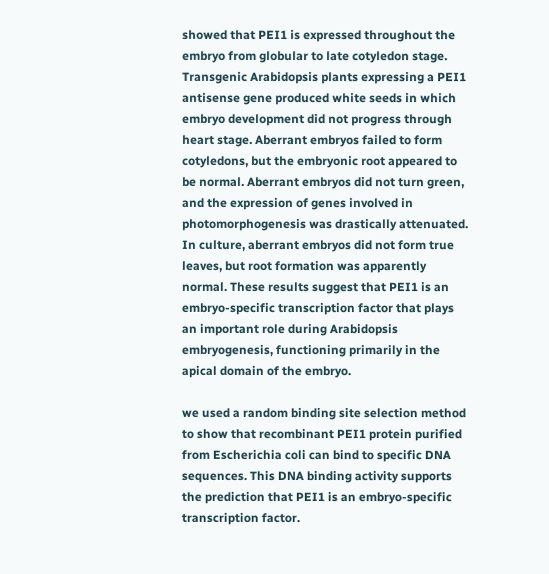showed that PEI1 is expressed throughout the embryo from globular to late cotyledon stage. Transgenic Arabidopsis plants expressing a PEI1 antisense gene produced white seeds in which embryo development did not progress through heart stage. Aberrant embryos failed to form cotyledons, but the embryonic root appeared to be normal. Aberrant embryos did not turn green, and the expression of genes involved in photomorphogenesis was drastically attenuated. In culture, aberrant embryos did not form true leaves, but root formation was apparently normal. These results suggest that PEI1 is an embryo-specific transcription factor that plays an important role during Arabidopsis embryogenesis, functioning primarily in the apical domain of the embryo.

we used a random binding site selection method to show that recombinant PEI1 protein purified from Escherichia coli can bind to specific DNA sequences. This DNA binding activity supports the prediction that PEI1 is an embryo-specific transcription factor.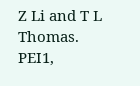Z Li and T L Thomas.
PEI1,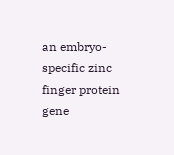an embryo-specific zinc finger protein gene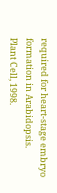required for heart-stage embryo formation in Arabidopsis.
Plant Cell, 1998.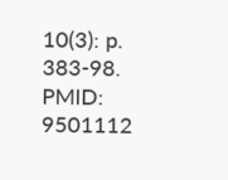10(3): p. 383-98.
PMID: 9501112